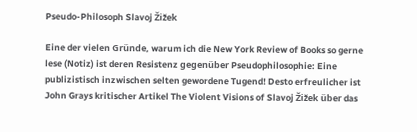Pseudo-Philosoph Slavoj Žižek

Eine der vielen Gründe, warum ich die New York Review of Books so gerne lese (Notiz) ist deren Resistenz gegenüber Pseudophilosophie: Eine publizistisch inzwischen selten gewordene Tugend! Desto erfreulicher ist John Grays kritischer Artikel The Violent Visions of Slavoj Žižek über das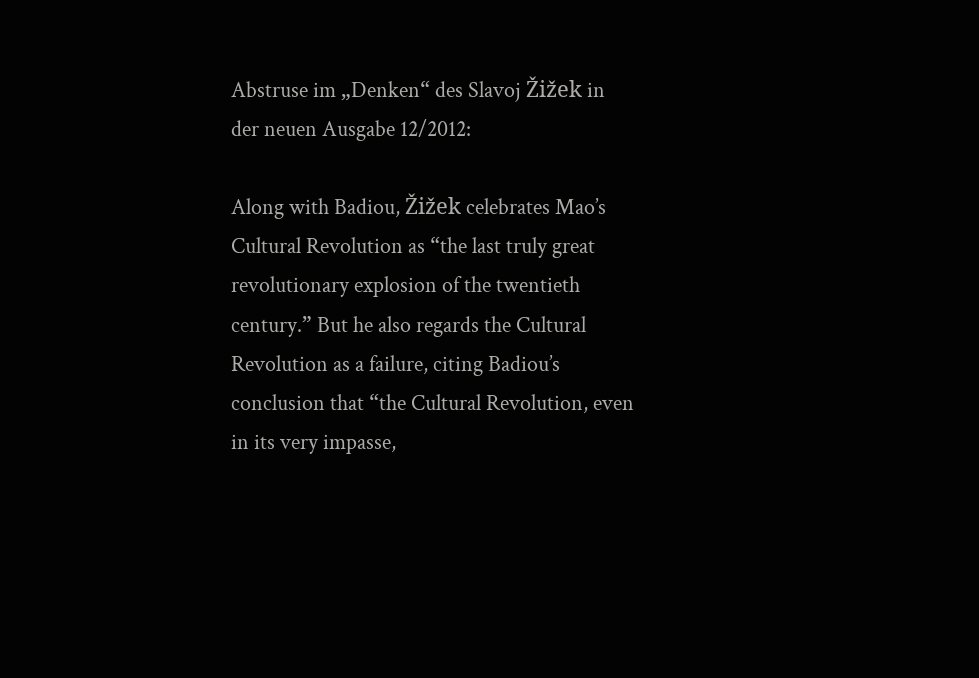Abstruse im „Denken“ des Slavoj Žižek in der neuen Ausgabe 12/2012:

Along with Badiou, Žižek celebrates Mao’s Cultural Revolution as “the last truly great revolutionary explosion of the twentieth century.” But he also regards the Cultural Revolution as a failure, citing Badiou’s conclusion that “the Cultural Revolution, even in its very impasse,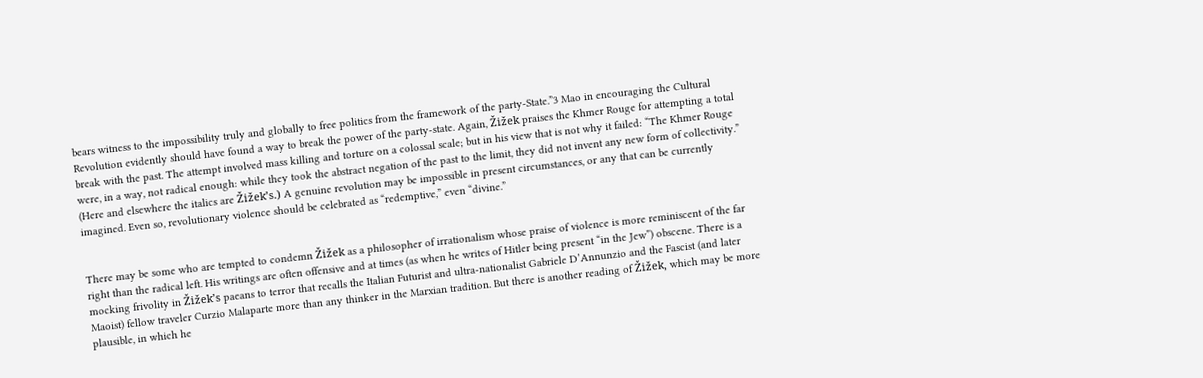bears witness to the impossibility truly and globally to free politics from the framework of the party-State.”3 Mao in encouraging the Cultural Revolution evidently should have found a way to break the power of the party-state. Again, Žižek praises the Khmer Rouge for attempting a total break with the past. The attempt involved mass killing and torture on a colossal scale; but in his view that is not why it failed: “The Khmer Rouge were, in a way, not radical enough: while they took the abstract negation of the past to the limit, they did not invent any new form of collectivity.” (Here and elsewhere the italics are Žižek’s.) A genuine revolution may be impossible in present circumstances, or any that can be currently imagined. Even so, revolutionary violence should be celebrated as “redemptive,” even “divine.”


There may be some who are tempted to condemn Žižek as a philosopher of irrationalism whose praise of violence is more reminiscent of the far right than the radical left. His writings are often offensive and at times (as when he writes of Hitler being present “in the Jew”) obscene. There is a mocking frivolity in Žižek’s paeans to terror that recalls the Italian Futurist and ultra-nationalist Gabriele D’Annunzio and the Fascist (and later Maoist) fellow traveler Curzio Malaparte more than any thinker in the Marxian tradition. But there is another reading of Žižek, which may be more plausible, in which he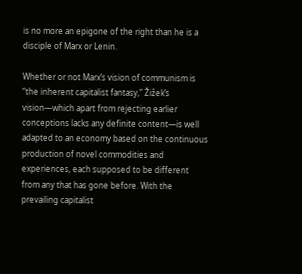is no more an epigone of the right than he is a disciple of Marx or Lenin.

Whether or not Marx’s vision of communism is “the inherent capitalist fantasy,” Žižek’s vision—which apart from rejecting earlier conceptions lacks any definite content—is well adapted to an economy based on the continuous production of novel commodities and experiences, each supposed to be different from any that has gone before. With the prevailing capitalist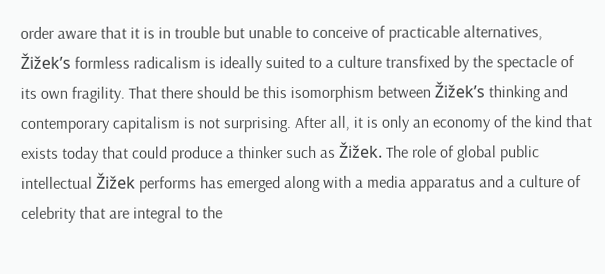order aware that it is in trouble but unable to conceive of practicable alternatives, Žižek’s formless radicalism is ideally suited to a culture transfixed by the spectacle of its own fragility. That there should be this isomorphism between Žižek’s thinking and contemporary capitalism is not surprising. After all, it is only an economy of the kind that exists today that could produce a thinker such as Žižek. The role of global public intellectual Žižek performs has emerged along with a media apparatus and a culture of celebrity that are integral to the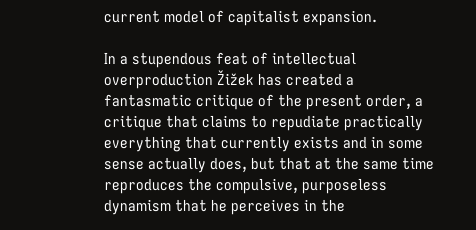current model of capitalist expansion.

In a stupendous feat of intellectual overproduction Žižek has created a fantasmatic critique of the present order, a critique that claims to repudiate practically everything that currently exists and in some sense actually does, but that at the same time reproduces the compulsive, purposeless dynamism that he perceives in the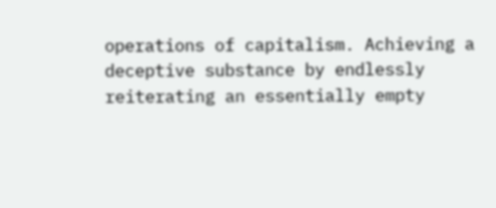operations of capitalism. Achieving a deceptive substance by endlessly reiterating an essentially empty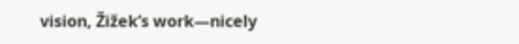vision, Žižek’s work—nicely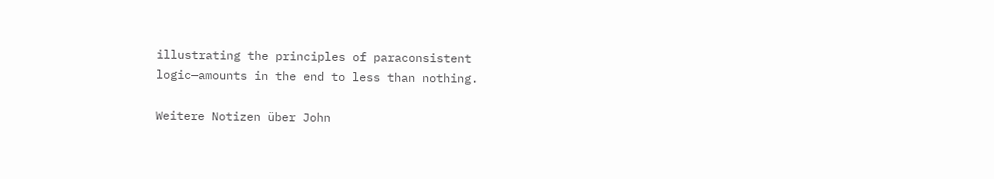illustrating the principles of paraconsistent logic—amounts in the end to less than nothing.

Weitere Notizen über John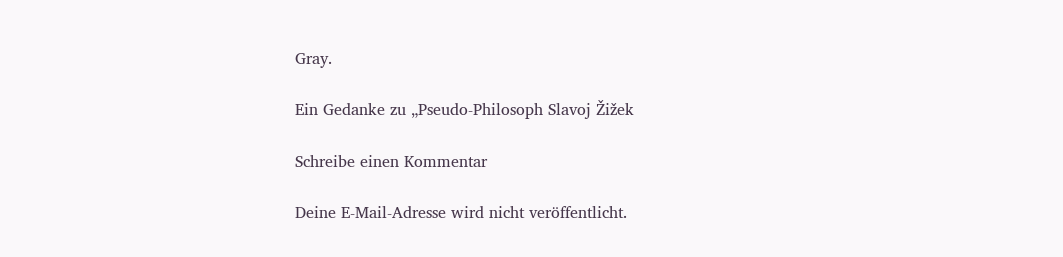Gray.

Ein Gedanke zu „Pseudo-Philosoph Slavoj Žižek

Schreibe einen Kommentar

Deine E-Mail-Adresse wird nicht veröffentlicht.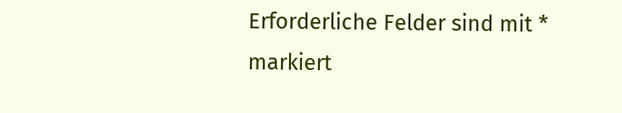Erforderliche Felder sind mit * markiert